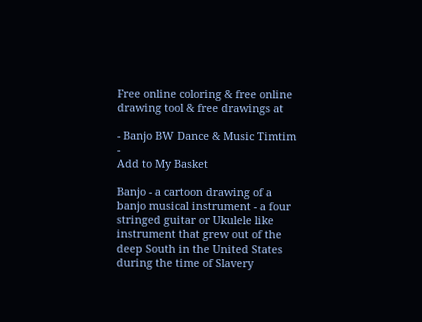Free online coloring & free online drawing tool & free drawings at

- Banjo BW Dance & Music Timtim -
Add to My Basket

Banjo - a cartoon drawing of a banjo musical instrument - a four stringed guitar or Ukulele like instrument that grew out of the deep South in the United States during the time of Slavery